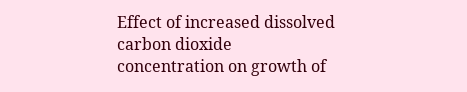Effect of increased dissolved carbon dioxide concentration on growth of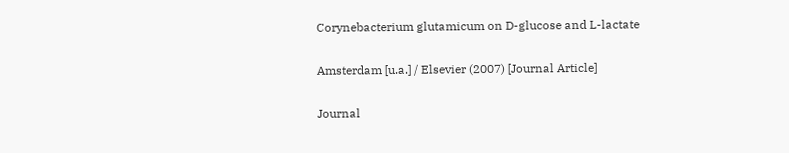Corynebacterium glutamicum on D-glucose and L-lactate

Amsterdam [u.a.] / Elsevier (2007) [Journal Article]

Journal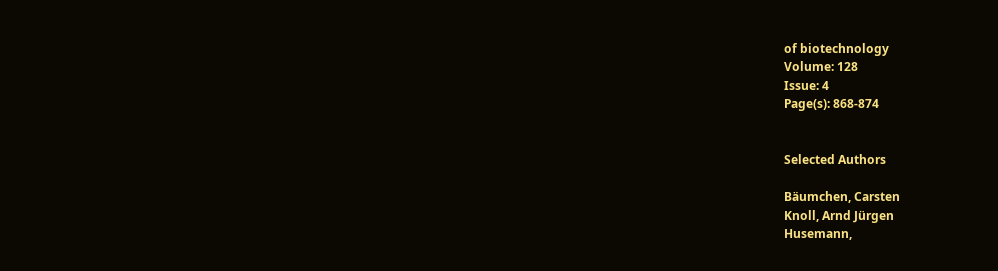of biotechnology
Volume: 128
Issue: 4
Page(s): 868-874


Selected Authors

Bäumchen, Carsten
Knoll, Arnd Jürgen
Husemann,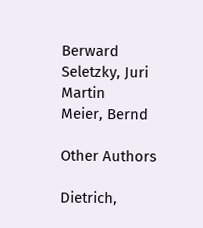Berward
Seletzky, Juri Martin
Meier, Bernd

Other Authors

Dietrich,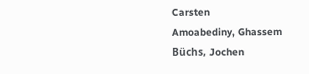Carsten
Amoabediny, Ghassem
Büchs, Jochen